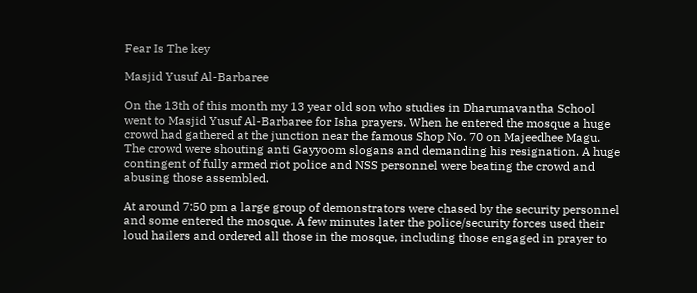Fear Is The key

Masjid Yusuf Al-Barbaree

On the 13th of this month my 13 year old son who studies in Dharumavantha School went to Masjid Yusuf Al-Barbaree for Isha prayers. When he entered the mosque a huge crowd had gathered at the junction near the famous Shop No. 70 on Majeedhee Magu. The crowd were shouting anti Gayyoom slogans and demanding his resignation. A huge contingent of fully armed riot police and NSS personnel were beating the crowd and abusing those assembled.

At around 7:50 pm a large group of demonstrators were chased by the security personnel and some entered the mosque. A few minutes later the police/security forces used their loud hailers and ordered all those in the mosque, including those engaged in prayer to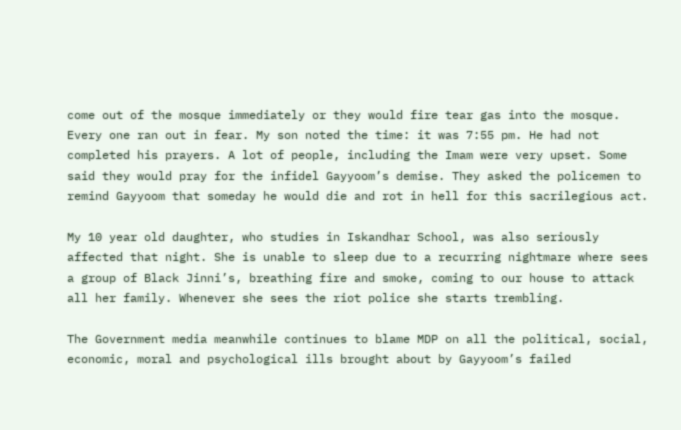come out of the mosque immediately or they would fire tear gas into the mosque. Every one ran out in fear. My son noted the time: it was 7:55 pm. He had not completed his prayers. A lot of people, including the Imam were very upset. Some said they would pray for the infidel Gayyoom’s demise. They asked the policemen to remind Gayyoom that someday he would die and rot in hell for this sacrilegious act.

My 10 year old daughter, who studies in Iskandhar School, was also seriously affected that night. She is unable to sleep due to a recurring nightmare where sees a group of Black Jinni’s, breathing fire and smoke, coming to our house to attack all her family. Whenever she sees the riot police she starts trembling.

The Government media meanwhile continues to blame MDP on all the political, social, economic, moral and psychological ills brought about by Gayyoom’s failed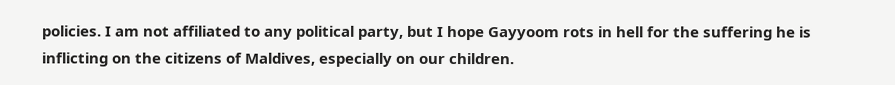policies. I am not affiliated to any political party, but I hope Gayyoom rots in hell for the suffering he is inflicting on the citizens of Maldives, especially on our children.